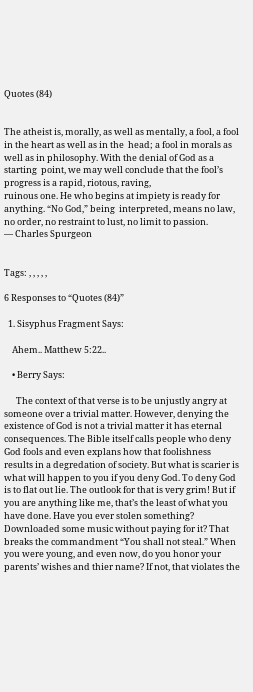Quotes (84)


The atheist is, morally, as well as mentally, a fool, a fool in the heart as well as in the  head; a fool in morals as well as in philosophy. With the denial of God as a starting  point, we may well conclude that the fool’s progress is a rapid, riotous, raving,
ruinous one. He who begins at impiety is ready for anything. “No God,” being  interpreted, means no law, no order, no restraint to lust, no limit to passion.
— Charles Spurgeon


Tags: , , , , ,

6 Responses to “Quotes (84)”

  1. Sisyphus Fragment Says:

    Ahem.. Matthew 5:22..

    • Berry Says:

      The context of that verse is to be unjustly angry at someone over a trivial matter. However, denying the existence of God is not a trivial matter it has eternal consequences. The Bible itself calls people who deny God fools and even explans how that foolishness results in a degredation of society. But what is scarier is what will happen to you if you deny God. To deny God is to flat out lie. The outlook for that is very grim! But if you are anything like me, that’s the least of what you have done. Have you ever stolen something? Downloaded some music without paying for it? That breaks the commandment “You shall not steal.” When you were young, and even now, do you honor your parents’ wishes and thier name? If not, that violates the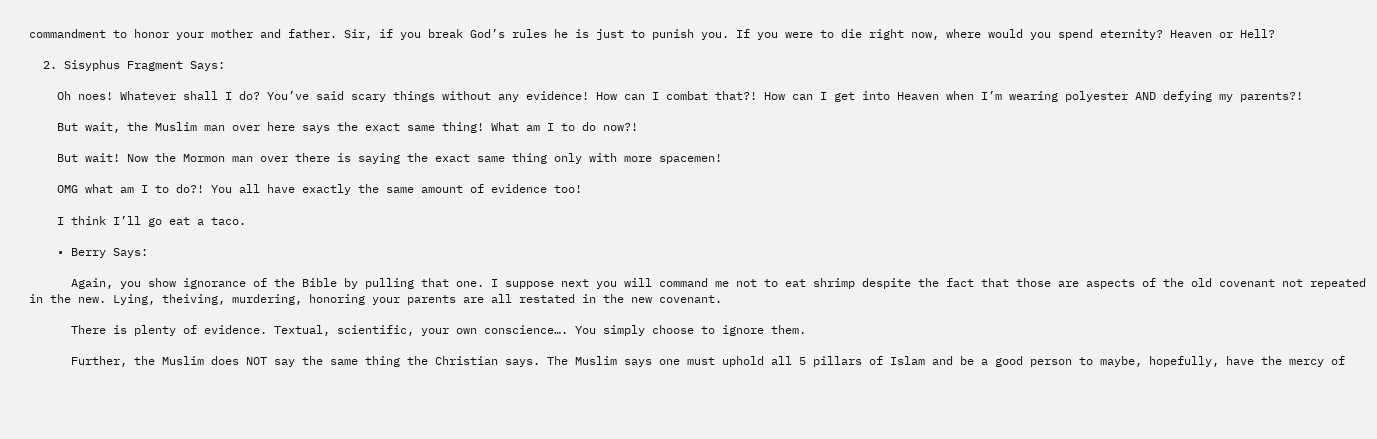commandment to honor your mother and father. Sir, if you break God’s rules he is just to punish you. If you were to die right now, where would you spend eternity? Heaven or Hell?

  2. Sisyphus Fragment Says:

    Oh noes! Whatever shall I do? You’ve said scary things without any evidence! How can I combat that?! How can I get into Heaven when I’m wearing polyester AND defying my parents?!

    But wait, the Muslim man over here says the exact same thing! What am I to do now?!

    But wait! Now the Mormon man over there is saying the exact same thing only with more spacemen!

    OMG what am I to do?! You all have exactly the same amount of evidence too!

    I think I’ll go eat a taco.

    • Berry Says:

      Again, you show ignorance of the Bible by pulling that one. I suppose next you will command me not to eat shrimp despite the fact that those are aspects of the old covenant not repeated in the new. Lying, theiving, murdering, honoring your parents are all restated in the new covenant.

      There is plenty of evidence. Textual, scientific, your own conscience…. You simply choose to ignore them.

      Further, the Muslim does NOT say the same thing the Christian says. The Muslim says one must uphold all 5 pillars of Islam and be a good person to maybe, hopefully, have the mercy of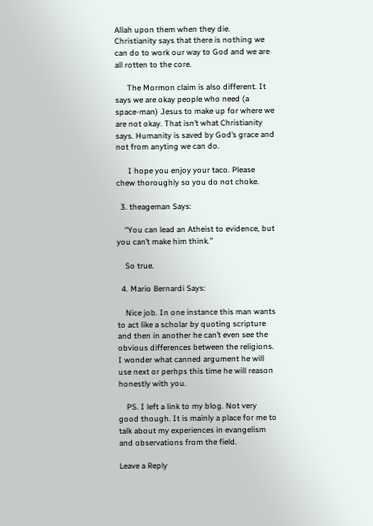Allah upon them when they die. Christianity says that there is nothing we can do to work our way to God and we are all rotten to the core.

      The Mormon claim is also different. It says we are okay people who need (a space-man) Jesus to make up for where we are not okay. That isn’t what Christianity says. Humanity is saved by God’s grace and not from anyting we can do.

      I hope you enjoy your taco. Please chew thoroughly so you do not choke.

  3. theageman Says:

    “You can lead an Atheist to evidence, but you can’t make him think.”

    So true.

  4. Mario Bernardi Says:

    Nice job. In one instance this man wants to act like a scholar by quoting scripture and then in another he can’t even see the obvious differences between the religions. I wonder what canned argument he will use next or perhps this time he will reason honestly with you.

    PS. I left a link to my blog. Not very good though. It is mainly a place for me to talk about my experiences in evangelism and observations from the field.

Leave a Reply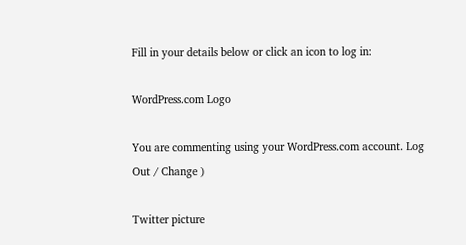Fill in your details below or click an icon to log in:

WordPress.com Logo

You are commenting using your WordPress.com account. Log Out / Change )

Twitter picture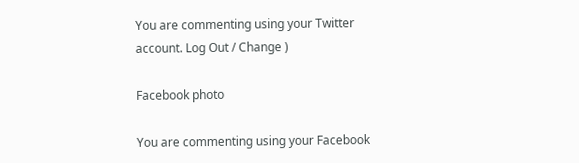You are commenting using your Twitter account. Log Out / Change )

Facebook photo

You are commenting using your Facebook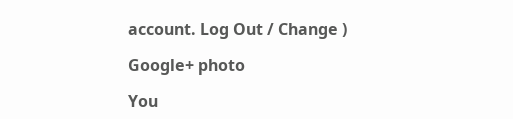account. Log Out / Change )

Google+ photo

You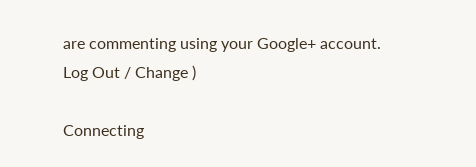are commenting using your Google+ account. Log Out / Change )

Connecting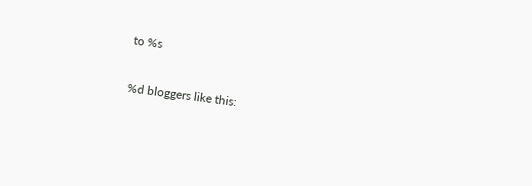to %s

%d bloggers like this: